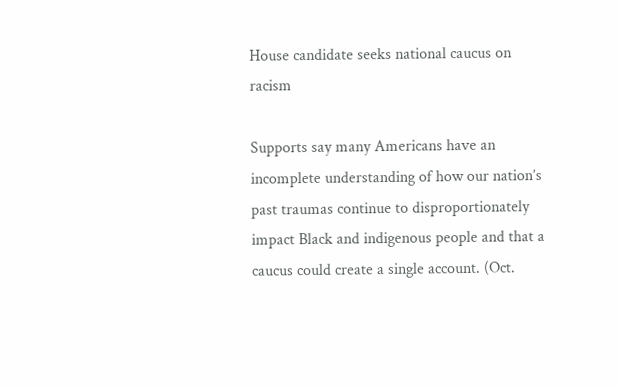House candidate seeks national caucus on racism

Supports say many Americans have an incomplete understanding of how our nation’s past traumas continue to disproportionately impact Black and indigenous people and that a caucus could create a single account. (Oct.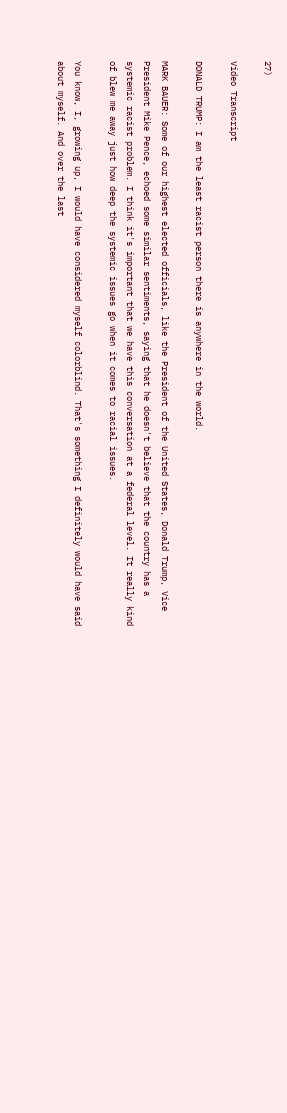27)

Video Transcript

DONALD TRUMP: I am the least racist person there is anywhere in the world.

MARK BAUER: Some of our highest elected officials, like the President of the United States, Donald Trump, Vice President Mike Pence, echoed some similar sentiments, saying that he doesn't believe that the country has a systemic racist problem. I think it's important that we have this conversation at a federal level. It really kind of blew me away just how deep the systemic issues go when it comes to racial issues.

You know, I, growing up, I would have considered myself colorblind. That's something I definitely would have said about myself. And over the last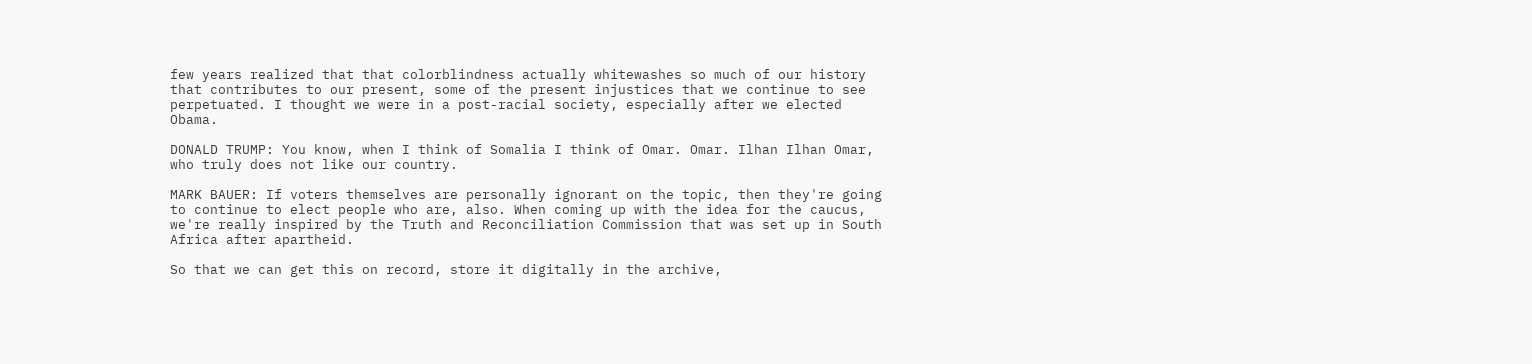few years realized that that colorblindness actually whitewashes so much of our history that contributes to our present, some of the present injustices that we continue to see perpetuated. I thought we were in a post-racial society, especially after we elected Obama.

DONALD TRUMP: You know, when I think of Somalia I think of Omar. Omar. Ilhan Ilhan Omar, who truly does not like our country.

MARK BAUER: If voters themselves are personally ignorant on the topic, then they're going to continue to elect people who are, also. When coming up with the idea for the caucus, we're really inspired by the Truth and Reconciliation Commission that was set up in South Africa after apartheid.

So that we can get this on record, store it digitally in the archive,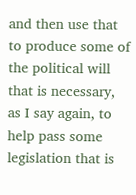and then use that to produce some of the political will that is necessary, as I say again, to help pass some legislation that is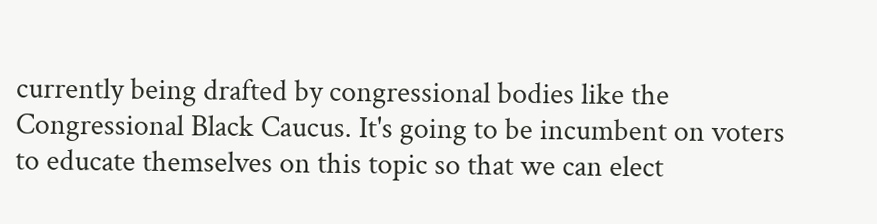currently being drafted by congressional bodies like the Congressional Black Caucus. It's going to be incumbent on voters to educate themselves on this topic so that we can elect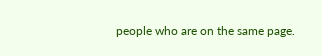people who are on the same page.